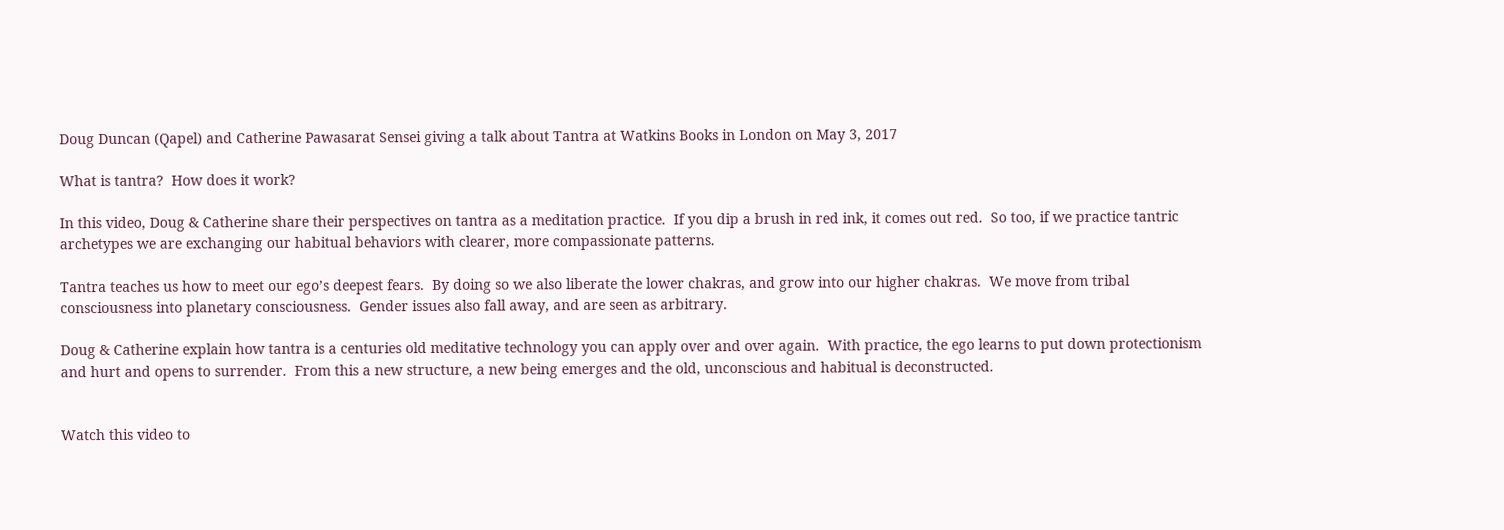Doug Duncan (Qapel) and Catherine Pawasarat Sensei giving a talk about Tantra at Watkins Books in London on May 3, 2017

What is tantra?  How does it work?

In this video, Doug & Catherine share their perspectives on tantra as a meditation practice.  If you dip a brush in red ink, it comes out red.  So too, if we practice tantric archetypes we are exchanging our habitual behaviors with clearer, more compassionate patterns.

Tantra teaches us how to meet our ego’s deepest fears.  By doing so we also liberate the lower chakras, and grow into our higher chakras.  We move from tribal consciousness into planetary consciousness.  Gender issues also fall away, and are seen as arbitrary.

Doug & Catherine explain how tantra is a centuries old meditative technology you can apply over and over again.  With practice, the ego learns to put down protectionism and hurt and opens to surrender.  From this a new structure, a new being emerges and the old, unconscious and habitual is deconstructed.


Watch this video to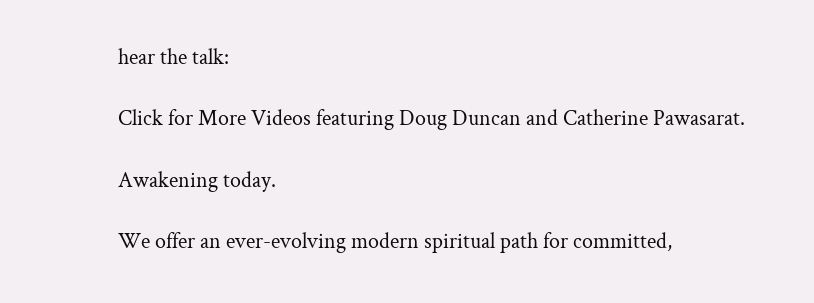hear the talk:

Click for More Videos featuring Doug Duncan and Catherine Pawasarat.

Awakening today.

We offer an ever-evolving modern spiritual path for committed,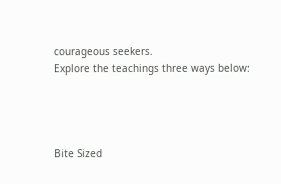courageous seekers.
Explore the teachings three ways below:




Bite Sized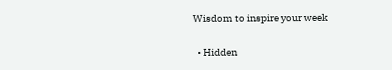Wisdom to inspire your week

  • Hidden